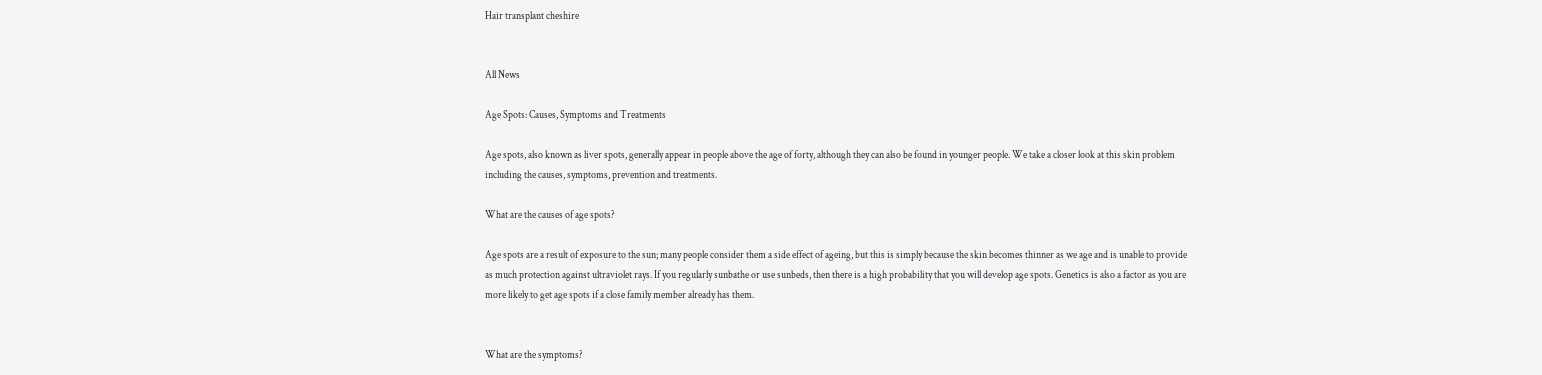Hair transplant cheshire


All News

Age Spots: Causes, Symptoms and Treatments

Age spots, also known as liver spots, generally appear in people above the age of forty, although they can also be found in younger people. We take a closer look at this skin problem including the causes, symptoms, prevention and treatments.

What are the causes of age spots?

Age spots are a result of exposure to the sun; many people consider them a side effect of ageing, but this is simply because the skin becomes thinner as we age and is unable to provide as much protection against ultraviolet rays. If you regularly sunbathe or use sunbeds, then there is a high probability that you will develop age spots. Genetics is also a factor as you are more likely to get age spots if a close family member already has them.


What are the symptoms?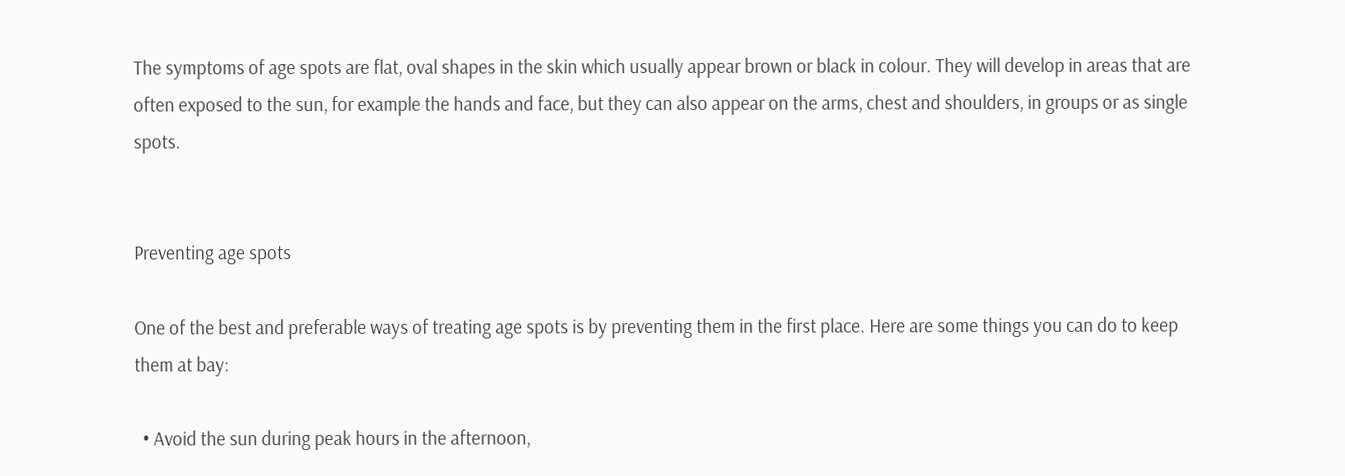The symptoms of age spots are flat, oval shapes in the skin which usually appear brown or black in colour. They will develop in areas that are often exposed to the sun, for example the hands and face, but they can also appear on the arms, chest and shoulders, in groups or as single spots.


Preventing age spots

One of the best and preferable ways of treating age spots is by preventing them in the first place. Here are some things you can do to keep them at bay:

  • Avoid the sun during peak hours in the afternoon,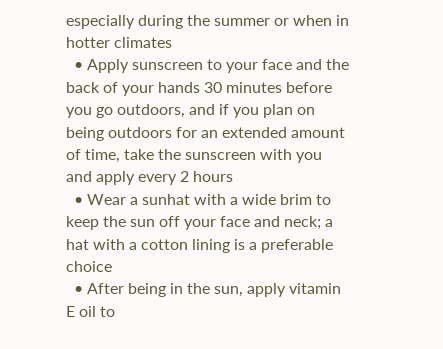especially during the summer or when in hotter climates
  • Apply sunscreen to your face and the back of your hands 30 minutes before you go outdoors, and if you plan on being outdoors for an extended amount of time, take the sunscreen with you and apply every 2 hours
  • Wear a sunhat with a wide brim to keep the sun off your face and neck; a hat with a cotton lining is a preferable choice
  • After being in the sun, apply vitamin E oil to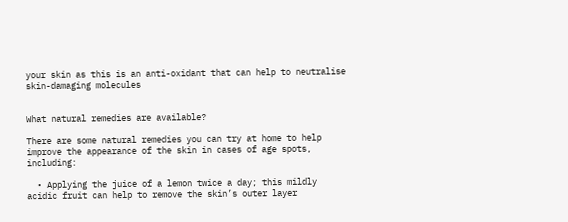your skin as this is an anti-oxidant that can help to neutralise skin-damaging molecules


What natural remedies are available?

There are some natural remedies you can try at home to help improve the appearance of the skin in cases of age spots, including:

  • Applying the juice of a lemon twice a day; this mildly acidic fruit can help to remove the skin’s outer layer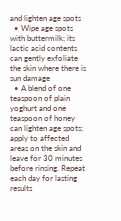and lighten age spots
  • Wipe age spots with buttermilk; its lactic acid contents can gently exfoliate the skin where there is sun damage
  • A blend of one teaspoon of plain yoghurt and one teaspoon of honey can lighten age spots; apply to affected areas on the skin and leave for 30 minutes before rinsing. Repeat each day for lasting results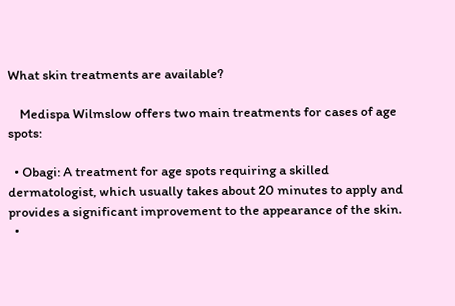What skin treatments are available?

    Medispa Wilmslow offers two main treatments for cases of age spots:

  • Obagi: A treatment for age spots requiring a skilled dermatologist, which usually takes about 20 minutes to apply and provides a significant improvement to the appearance of the skin.
  •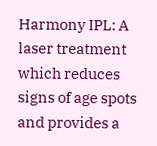Harmony IPL: A laser treatment which reduces signs of age spots and provides a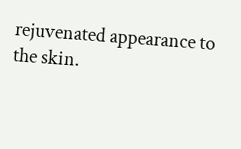rejuvenated appearance to the skin.